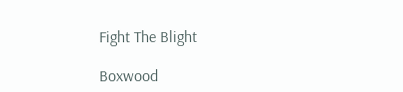Fight The Blight

Boxwood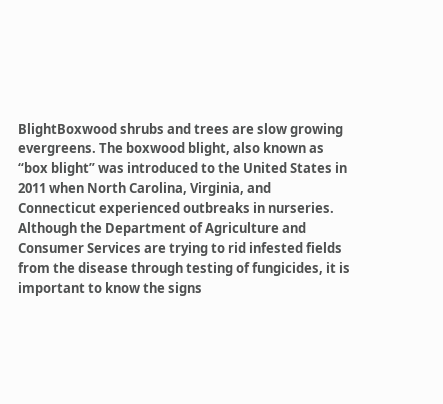BlightBoxwood shrubs and trees are slow growing evergreens. The boxwood blight, also known as “box blight” was introduced to the United States in 2011 when North Carolina, Virginia, and Connecticut experienced outbreaks in nurseries. Although the Department of Agriculture and Consumer Services are trying to rid infested fields from the disease through testing of fungicides, it is important to know the signs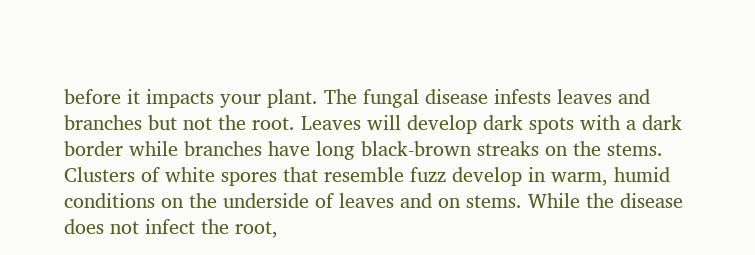before it impacts your plant. The fungal disease infests leaves and branches but not the root. Leaves will develop dark spots with a dark border while branches have long black-brown streaks on the stems. Clusters of white spores that resemble fuzz develop in warm, humid conditions on the underside of leaves and on stems. While the disease does not infect the root,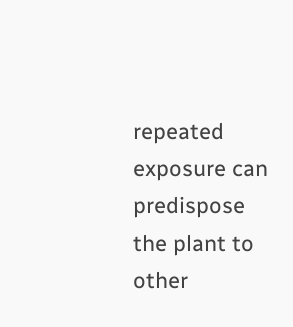repeated exposure can predispose the plant to other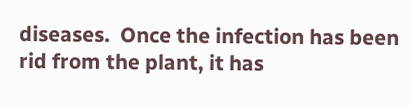diseases.  Once the infection has been rid from the plant, it has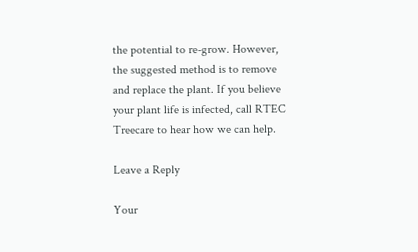the potential to re-grow. However, the suggested method is to remove and replace the plant. If you believe your plant life is infected, call RTEC Treecare to hear how we can help.

Leave a Reply

Your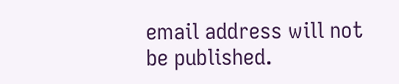email address will not be published.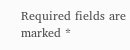Required fields are marked *